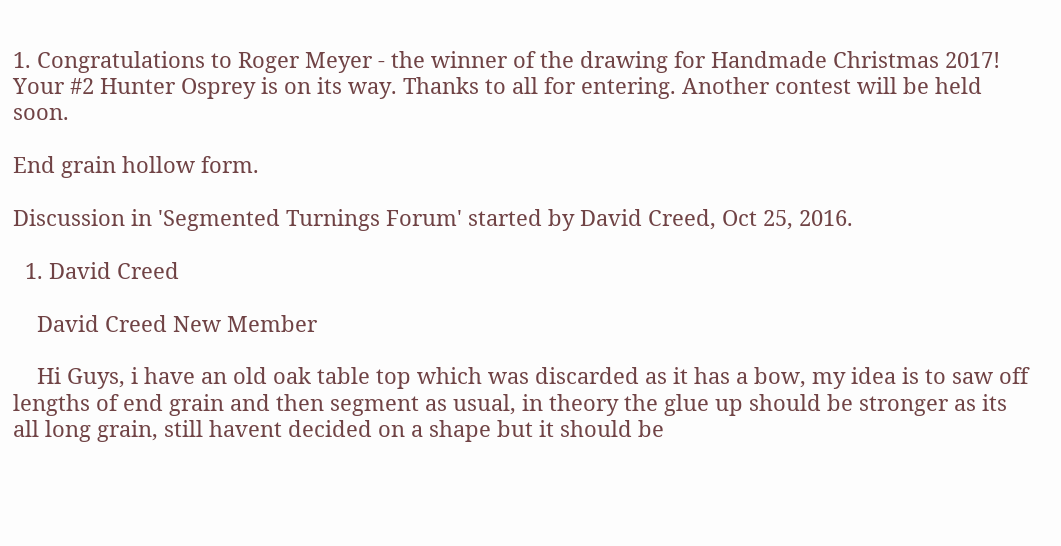1. Congratulations to Roger Meyer - the winner of the drawing for Handmade Christmas 2017! Your #2 Hunter Osprey is on its way. Thanks to all for entering. Another contest will be held soon.

End grain hollow form.

Discussion in 'Segmented Turnings Forum' started by David Creed, Oct 25, 2016.

  1. David Creed

    David Creed New Member

    Hi Guys, i have an old oak table top which was discarded as it has a bow, my idea is to saw off lengths of end grain and then segment as usual, in theory the glue up should be stronger as its all long grain, still havent decided on a shape but it should be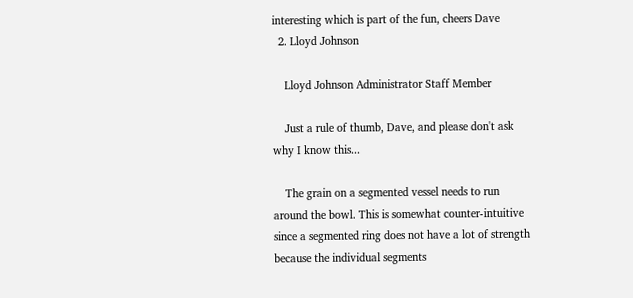interesting which is part of the fun, cheers Dave
  2. Lloyd Johnson

    Lloyd Johnson Administrator Staff Member

    Just a rule of thumb, Dave, and please don't ask why I know this...

    The grain on a segmented vessel needs to run around the bowl. This is somewhat counter-intuitive since a segmented ring does not have a lot of strength because the individual segments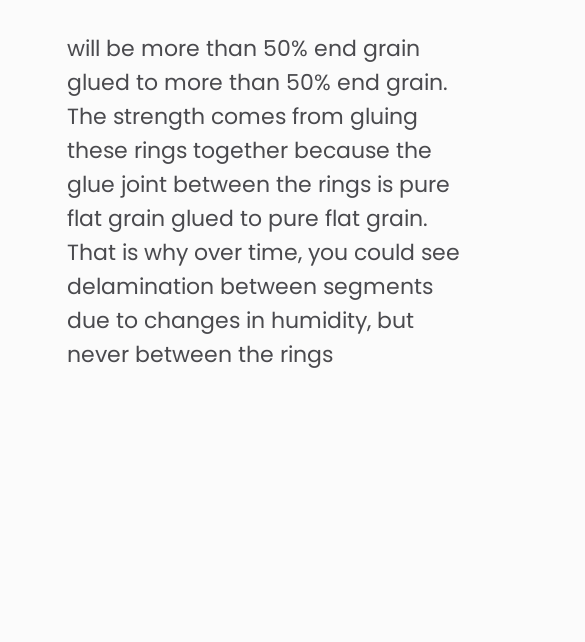will be more than 50% end grain glued to more than 50% end grain. The strength comes from gluing these rings together because the glue joint between the rings is pure flat grain glued to pure flat grain. That is why over time, you could see delamination between segments due to changes in humidity, but never between the rings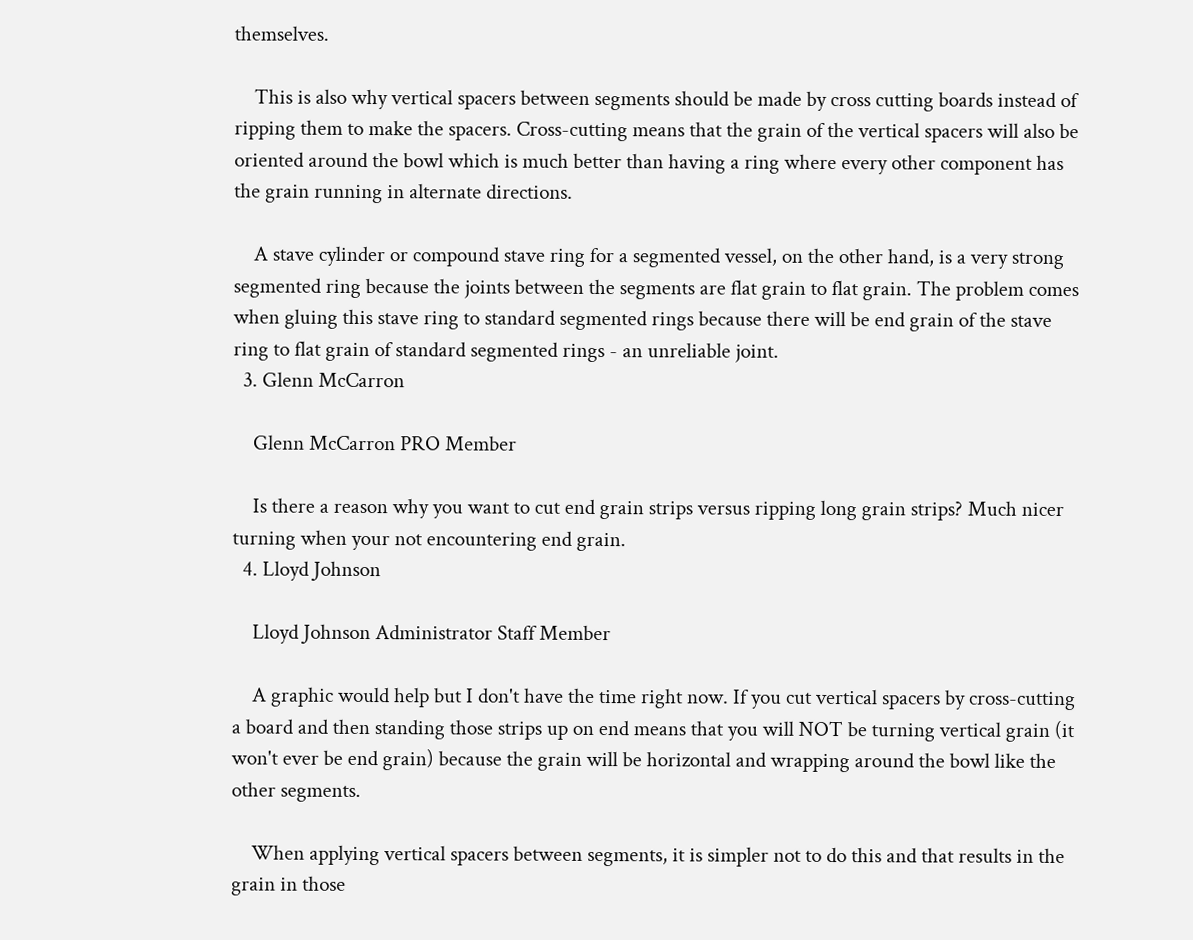themselves.

    This is also why vertical spacers between segments should be made by cross cutting boards instead of ripping them to make the spacers. Cross-cutting means that the grain of the vertical spacers will also be oriented around the bowl which is much better than having a ring where every other component has the grain running in alternate directions.

    A stave cylinder or compound stave ring for a segmented vessel, on the other hand, is a very strong segmented ring because the joints between the segments are flat grain to flat grain. The problem comes when gluing this stave ring to standard segmented rings because there will be end grain of the stave ring to flat grain of standard segmented rings - an unreliable joint.
  3. Glenn McCarron

    Glenn McCarron PRO Member

    Is there a reason why you want to cut end grain strips versus ripping long grain strips? Much nicer turning when your not encountering end grain.
  4. Lloyd Johnson

    Lloyd Johnson Administrator Staff Member

    A graphic would help but I don't have the time right now. If you cut vertical spacers by cross-cutting a board and then standing those strips up on end means that you will NOT be turning vertical grain (it won't ever be end grain) because the grain will be horizontal and wrapping around the bowl like the other segments.

    When applying vertical spacers between segments, it is simpler not to do this and that results in the grain in those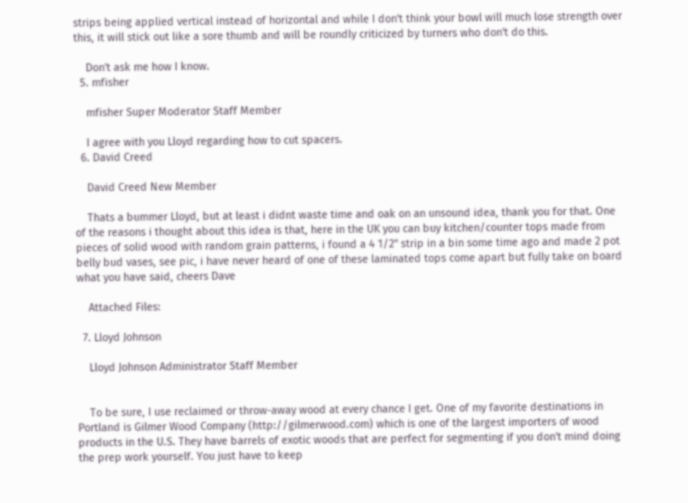strips being applied vertical instead of horizontal and while I don't think your bowl will much lose strength over this, it will stick out like a sore thumb and will be roundly criticized by turners who don't do this.

    Don't ask me how I know.
  5. mfisher

    mfisher Super Moderator Staff Member

    I agree with you Lloyd regarding how to cut spacers.
  6. David Creed

    David Creed New Member

    Thats a bummer Lloyd, but at least i didnt waste time and oak on an unsound idea, thank you for that. One of the reasons i thought about this idea is that, here in the UK you can buy kitchen/counter tops made from pieces of solid wood with random grain patterns, i found a 4 1/2" strip in a bin some time ago and made 2 pot belly bud vases, see pic, i have never heard of one of these laminated tops come apart but fully take on board what you have said, cheers Dave

    Attached Files:

  7. Lloyd Johnson

    Lloyd Johnson Administrator Staff Member


    To be sure, I use reclaimed or throw-away wood at every chance I get. One of my favorite destinations in Portland is Gilmer Wood Company (http://gilmerwood.com) which is one of the largest importers of wood products in the U.S. They have barrels of exotic woods that are perfect for segmenting if you don't mind doing the prep work yourself. You just have to keep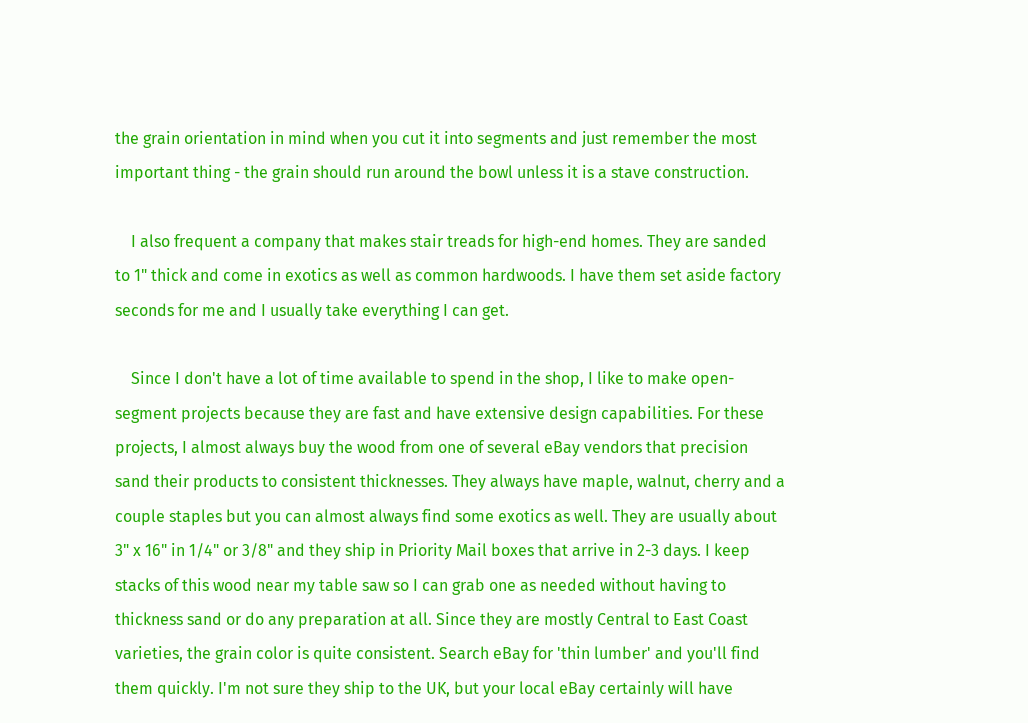the grain orientation in mind when you cut it into segments and just remember the most important thing - the grain should run around the bowl unless it is a stave construction.

    I also frequent a company that makes stair treads for high-end homes. They are sanded to 1" thick and come in exotics as well as common hardwoods. I have them set aside factory seconds for me and I usually take everything I can get.

    Since I don't have a lot of time available to spend in the shop, I like to make open-segment projects because they are fast and have extensive design capabilities. For these projects, I almost always buy the wood from one of several eBay vendors that precision sand their products to consistent thicknesses. They always have maple, walnut, cherry and a couple staples but you can almost always find some exotics as well. They are usually about 3" x 16" in 1/4" or 3/8" and they ship in Priority Mail boxes that arrive in 2-3 days. I keep stacks of this wood near my table saw so I can grab one as needed without having to thickness sand or do any preparation at all. Since they are mostly Central to East Coast varieties, the grain color is quite consistent. Search eBay for 'thin lumber' and you'll find them quickly. I'm not sure they ship to the UK, but your local eBay certainly will have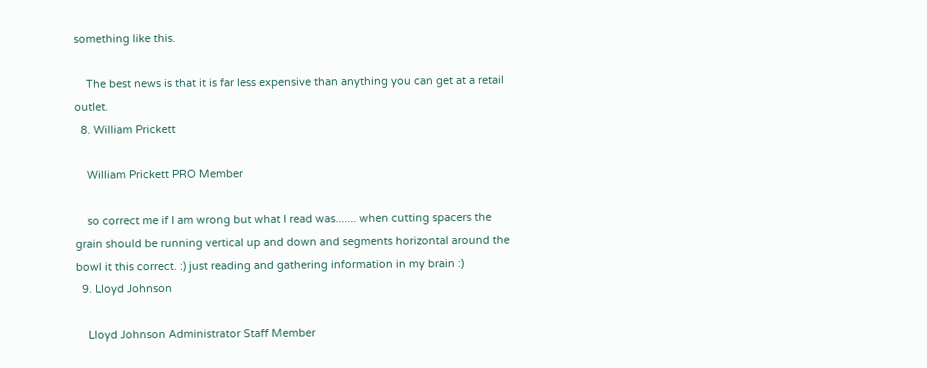something like this.

    The best news is that it is far less expensive than anything you can get at a retail outlet.
  8. William Prickett

    William Prickett PRO Member

    so correct me if I am wrong but what I read was....... when cutting spacers the grain should be running vertical up and down and segments horizontal around the bowl it this correct. :) just reading and gathering information in my brain :)
  9. Lloyd Johnson

    Lloyd Johnson Administrator Staff Member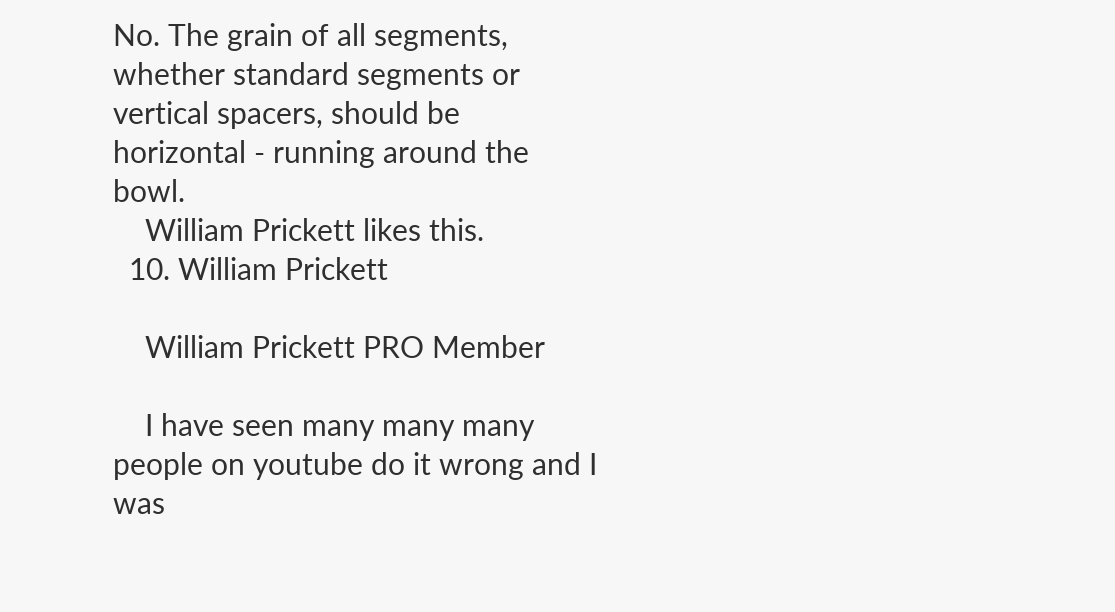No. The grain of all segments, whether standard segments or vertical spacers, should be horizontal - running around the bowl.
    William Prickett likes this.
  10. William Prickett

    William Prickett PRO Member

    I have seen many many many people on youtube do it wrong and I was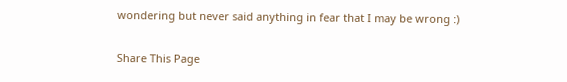wondering but never said anything in fear that I may be wrong :)

Share This Page